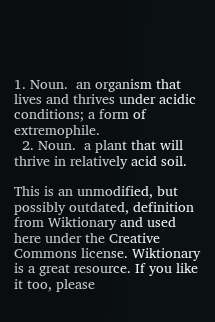1. Noun.  an organism that lives and thrives under acidic conditions; a form of extremophile.
  2. Noun.  a plant that will thrive in relatively acid soil.

This is an unmodified, but possibly outdated, definition from Wiktionary and used here under the Creative Commons license. Wiktionary is a great resource. If you like it too, please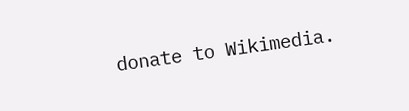donate to Wikimedia.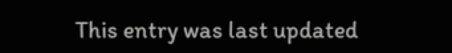This entry was last updated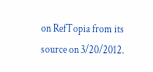on RefTopia from its source on 3/20/2012.